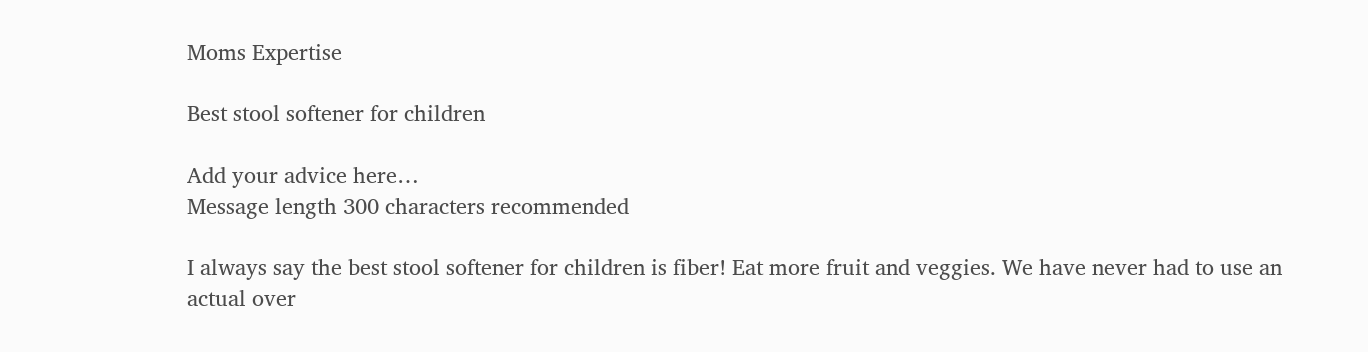Moms Expertise

Best stool softener for children

Add your advice here…
Message length 300 characters recommended

I always say the best stool softener for children is fiber! Eat more fruit and veggies. We have never had to use an actual over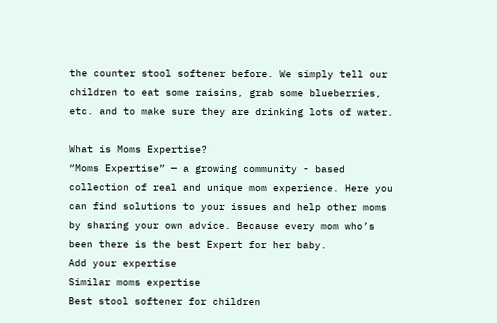the counter stool softener before. We simply tell our children to eat some raisins, grab some blueberries, etc. and to make sure they are drinking lots of water.

What is Moms Expertise?
“Moms Expertise” — a growing community - based collection of real and unique mom experience. Here you can find solutions to your issues and help other moms by sharing your own advice. Because every mom who’s been there is the best Expert for her baby.
Add your expertise
Similar moms expertise
Best stool softener for children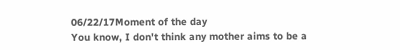06/22/17Moment of the day
You know, I don't think any mother aims to be a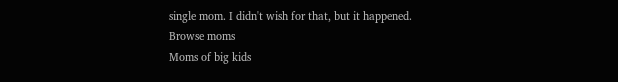single mom. I didn't wish for that, but it happened.
Browse moms
Moms of big kids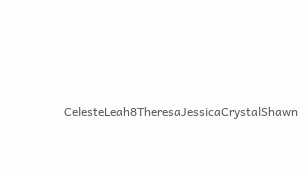CelesteLeah8TheresaJessicaCrystalShawn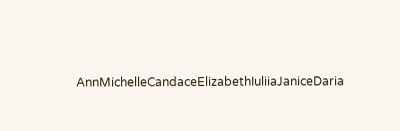AnnMichelleCandaceElizabethIuliiaJaniceDaria